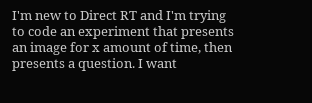I'm new to Direct RT and I'm trying to code an experiment that presents an image for x amount of time, then presents a question. I want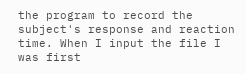the program to record the subject's response and reaction time. When I input the file I was first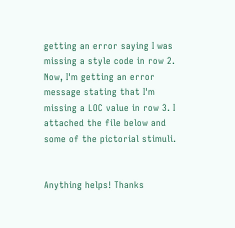getting an error saying I was missing a style code in row 2. Now, I'm getting an error message stating that I'm missing a LOC value in row 3. I attached the file below and some of the pictorial stimuli.


Anything helps! Thanks